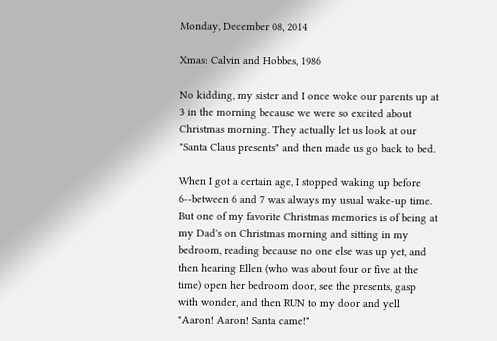Monday, December 08, 2014

Xmas: Calvin and Hobbes, 1986

No kidding, my sister and I once woke our parents up at 3 in the morning because we were so excited about Christmas morning. They actually let us look at our "Santa Claus presents" and then made us go back to bed.

When I got a certain age, I stopped waking up before 6--between 6 and 7 was always my usual wake-up time. But one of my favorite Christmas memories is of being at my Dad's on Christmas morning and sitting in my bedroom, reading because no one else was up yet, and then hearing Ellen (who was about four or five at the time) open her bedroom door, see the presents, gasp with wonder, and then RUN to my door and yell "Aaron! Aaron! Santa came!"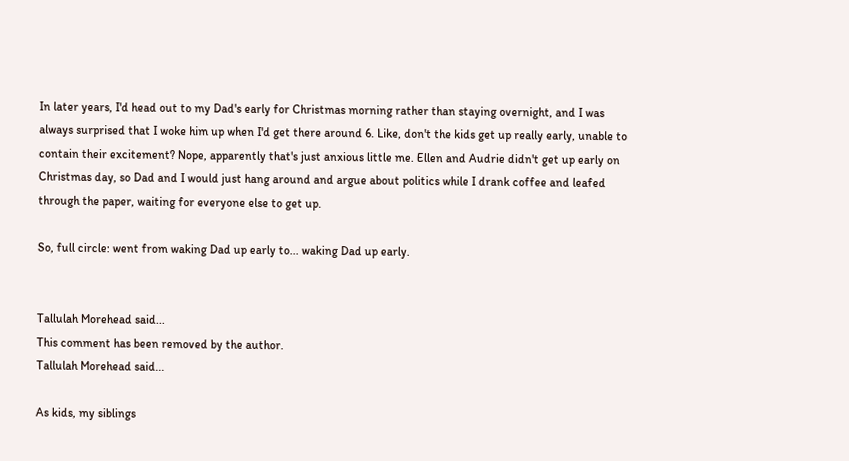In later years, I'd head out to my Dad's early for Christmas morning rather than staying overnight, and I was always surprised that I woke him up when I'd get there around 6. Like, don't the kids get up really early, unable to contain their excitement? Nope, apparently that's just anxious little me. Ellen and Audrie didn't get up early on Christmas day, so Dad and I would just hang around and argue about politics while I drank coffee and leafed through the paper, waiting for everyone else to get up.

So, full circle: went from waking Dad up early to... waking Dad up early.


Tallulah Morehead said...
This comment has been removed by the author.
Tallulah Morehead said...

As kids, my siblings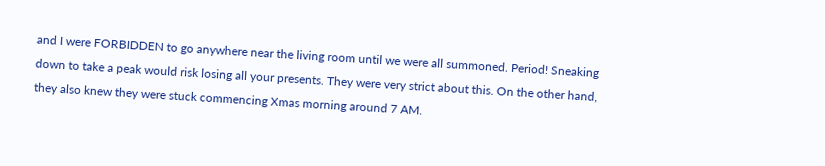and I were FORBIDDEN to go anywhere near the living room until we were all summoned. Period! Sneaking down to take a peak would risk losing all your presents. They were very strict about this. On the other hand, they also knew they were stuck commencing Xmas morning around 7 AM.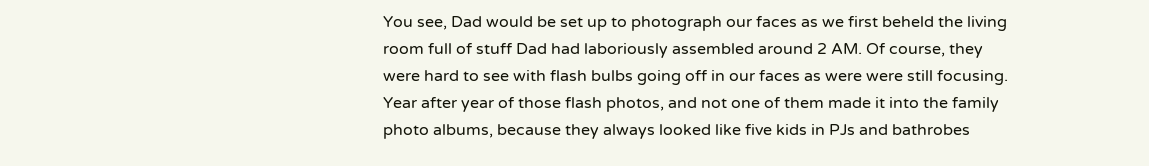You see, Dad would be set up to photograph our faces as we first beheld the living room full of stuff Dad had laboriously assembled around 2 AM. Of course, they were hard to see with flash bulbs going off in our faces as were were still focusing. Year after year of those flash photos, and not one of them made it into the family photo albums, because they always looked like five kids in PJs and bathrobes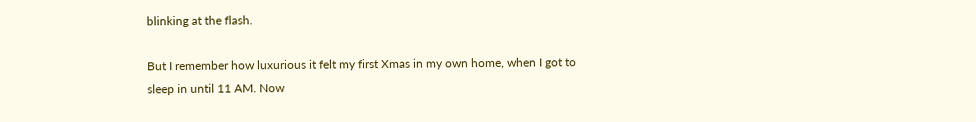blinking at the flash.

But I remember how luxurious it felt my first Xmas in my own home, when I got to sleep in until 11 AM. Now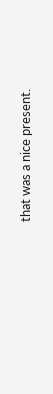that was a nice present.